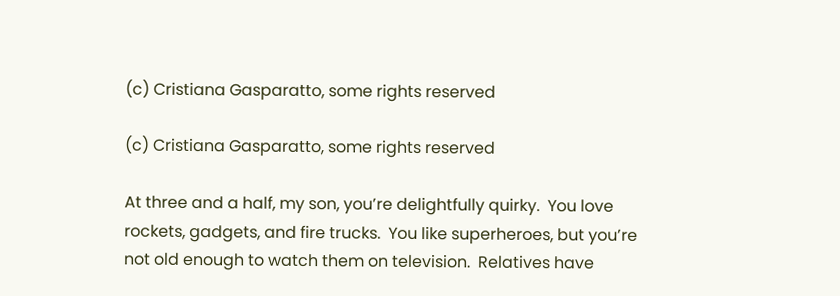(c) Cristiana Gasparatto, some rights reserved

(c) Cristiana Gasparatto, some rights reserved

At three and a half, my son, you’re delightfully quirky.  You love rockets, gadgets, and fire trucks.  You like superheroes, but you’re not old enough to watch them on television.  Relatives have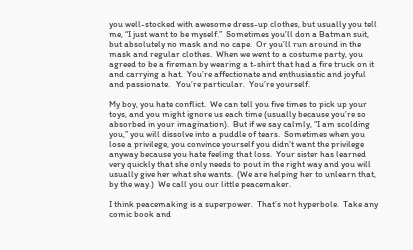you well-stocked with awesome dress-up clothes, but usually you tell me, “I just want to be myself.”  Sometimes you’ll don a Batman suit, but absolutely no mask and no cape.  Or you’ll run around in the mask and regular clothes.  When we went to a costume party, you agreed to be a fireman by wearing a t-shirt that had a fire truck on it and carrying a hat.  You’re affectionate and enthusiastic and joyful and passionate.   You’re particular.  You’re yourself.

My boy, you hate conflict.  We can tell you five times to pick up your toys, and you might ignore us each time (usually because you’re so absorbed in your imagination).  But if we say calmly, “I am scolding you,” you will dissolve into a puddle of tears.  Sometimes when you lose a privilege, you convince yourself you didn’t want the privilege anyway because you hate feeling that loss.  Your sister has learned very quickly that she only needs to pout in the right way and you will usually give her what she wants.  (We are helping her to unlearn that, by the way.)  We call you our little peacemaker.

I think peacemaking is a superpower.  That’s not hyperbole.  Take any comic book and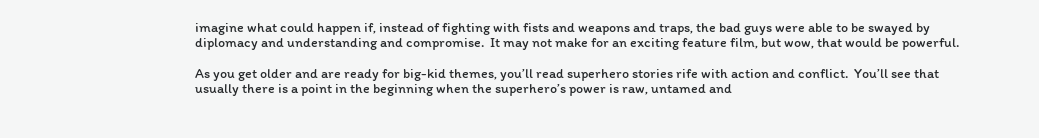imagine what could happen if, instead of fighting with fists and weapons and traps, the bad guys were able to be swayed by diplomacy and understanding and compromise.  It may not make for an exciting feature film, but wow, that would be powerful.

As you get older and are ready for big-kid themes, you’ll read superhero stories rife with action and conflict.  You’ll see that usually there is a point in the beginning when the superhero’s power is raw, untamed and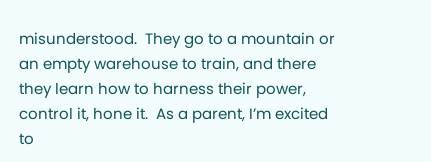misunderstood.  They go to a mountain or an empty warehouse to train, and there they learn how to harness their power, control it, hone it.  As a parent, I’m excited to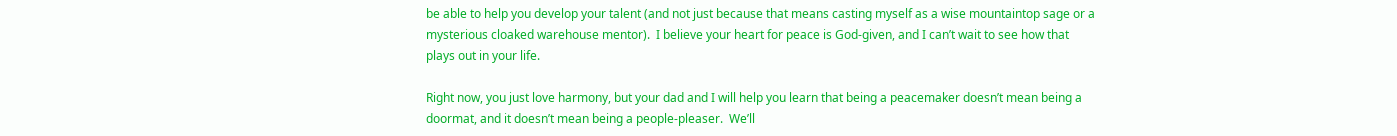be able to help you develop your talent (and not just because that means casting myself as a wise mountaintop sage or a mysterious cloaked warehouse mentor).  I believe your heart for peace is God-given, and I can’t wait to see how that plays out in your life.

Right now, you just love harmony, but your dad and I will help you learn that being a peacemaker doesn’t mean being a doormat, and it doesn’t mean being a people-pleaser.  We’ll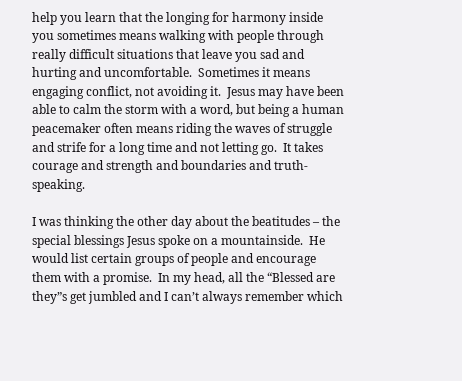help you learn that the longing for harmony inside you sometimes means walking with people through really difficult situations that leave you sad and hurting and uncomfortable.  Sometimes it means engaging conflict, not avoiding it.  Jesus may have been able to calm the storm with a word, but being a human peacemaker often means riding the waves of struggle and strife for a long time and not letting go.  It takes courage and strength and boundaries and truth-speaking.

I was thinking the other day about the beatitudes – the special blessings Jesus spoke on a mountainside.  He would list certain groups of people and encourage them with a promise.  In my head, all the “Blessed are they”s get jumbled and I can’t always remember which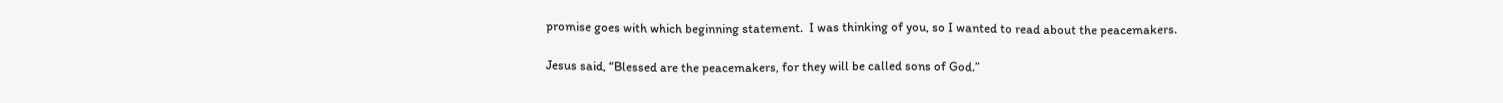promise goes with which beginning statement.  I was thinking of you, so I wanted to read about the peacemakers.

Jesus said, “Blessed are the peacemakers, for they will be called sons of God.”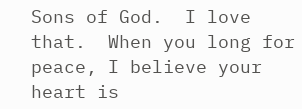Sons of God.  I love that.  When you long for peace, I believe your heart is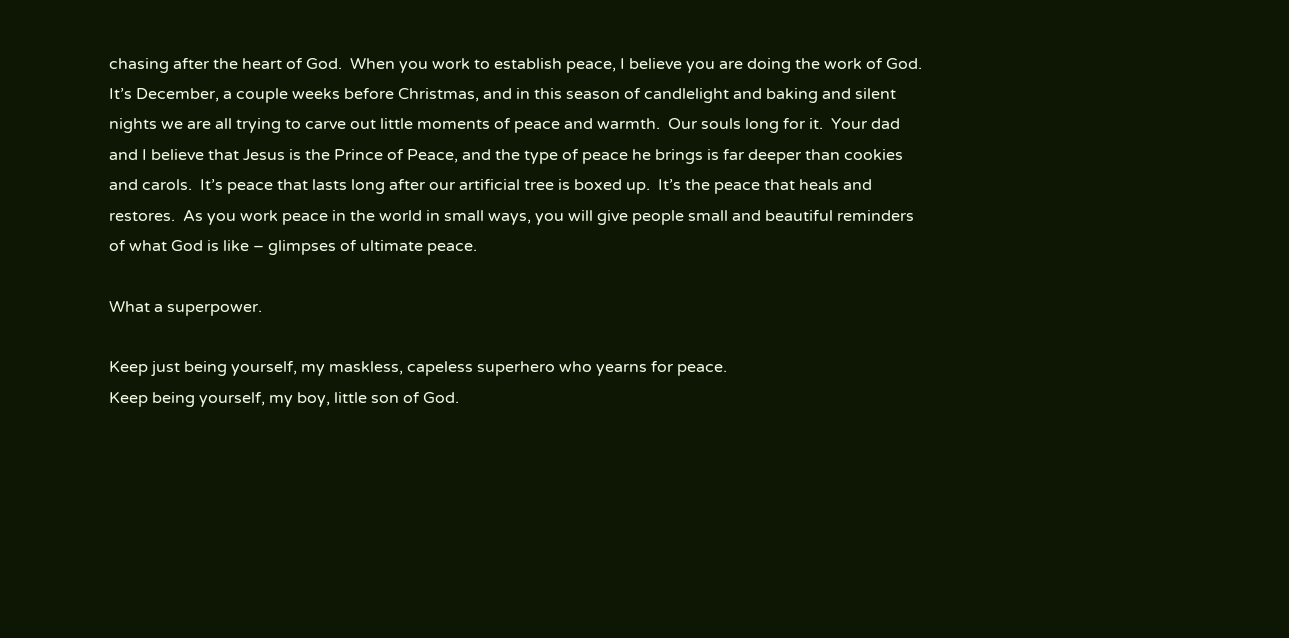chasing after the heart of God.  When you work to establish peace, I believe you are doing the work of God.  It’s December, a couple weeks before Christmas, and in this season of candlelight and baking and silent nights we are all trying to carve out little moments of peace and warmth.  Our souls long for it.  Your dad and I believe that Jesus is the Prince of Peace, and the type of peace he brings is far deeper than cookies and carols.  It’s peace that lasts long after our artificial tree is boxed up.  It’s the peace that heals and restores.  As you work peace in the world in small ways, you will give people small and beautiful reminders of what God is like – glimpses of ultimate peace.

What a superpower.

Keep just being yourself, my maskless, capeless superhero who yearns for peace.
Keep being yourself, my boy, little son of God.